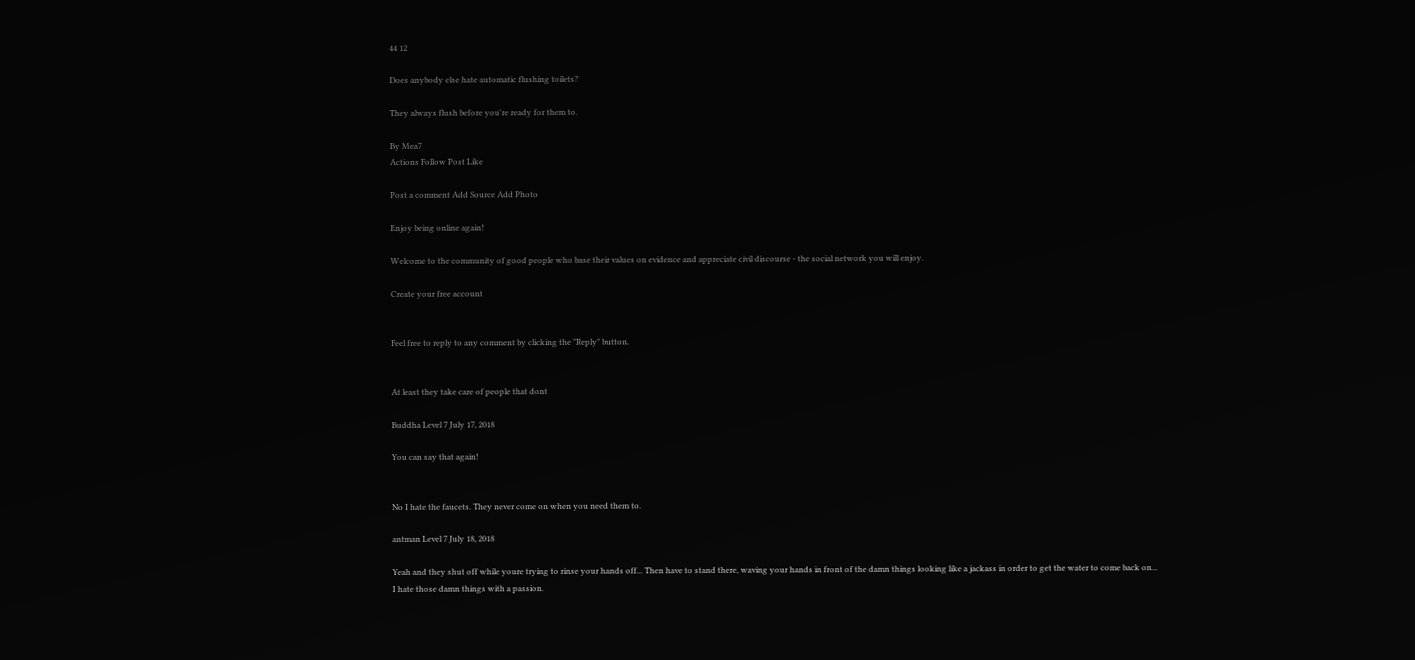44 12

Does anybody else hate automatic flushing toilets?

They always flush before you're ready for them to.

By Mea7
Actions Follow Post Like

Post a comment Add Source Add Photo

Enjoy being online again!

Welcome to the community of good people who base their values on evidence and appreciate civil discourse - the social network you will enjoy.

Create your free account


Feel free to reply to any comment by clicking the "Reply" button.


At least they take care of people that dont

Buddha Level 7 July 17, 2018

You can say that again!


No I hate the faucets. They never come on when you need them to.

antman Level 7 July 18, 2018

Yeah and they shut off while youre trying to rinse your hands off... Then have to stand there, waving your hands in front of the damn things looking like a jackass in order to get the water to come back on...
I hate those damn things with a passion.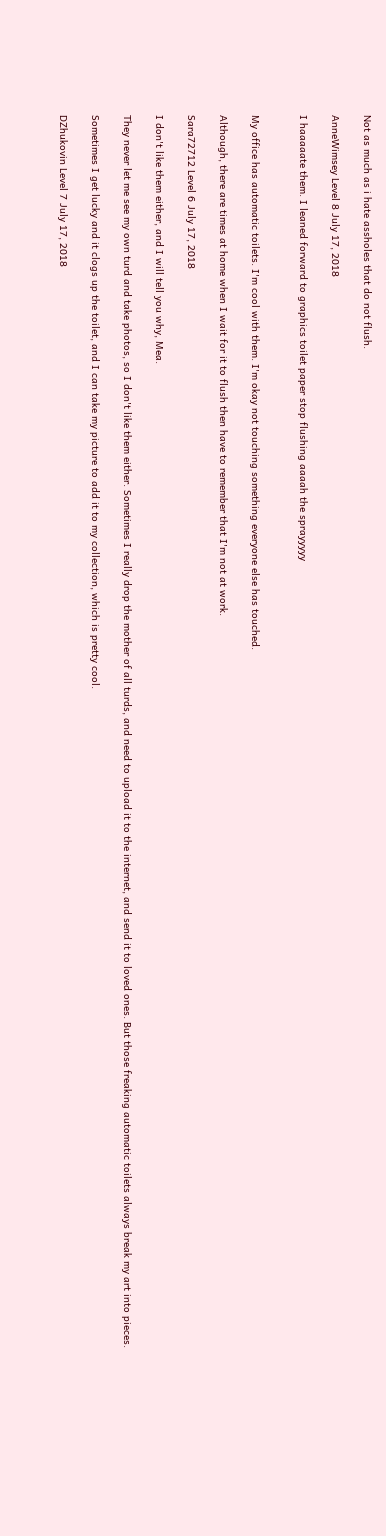Not as much as i hate assholes that do not flush.

AnneWimsey Level 8 July 17, 2018

I haaaaate them. I leaned forward to graphics toilet paper stop flushing aaaah the sprayyyyy


My office has automatic toilets. I'm cool with them. I'm okay not touching something everyone else has touched.

Although, there are times at home when I wait for it to flush then have to remember that I'm not at work.

Sara72712 Level 6 July 17, 2018

I don't like them either, and I will tell you why, Mea.

They never let me see my own turd and take photos, so I don't like them either. Sometimes I really drop the mother of all turds, and need to upload it to the internet, and send it to loved ones. But those freaking automatic toilets always break my art into pieces.

Sometimes I get lucky and it clogs up the toilet, and I can take my picture to add it to my collection, which is pretty cool.

DZhukovin Level 7 July 17, 2018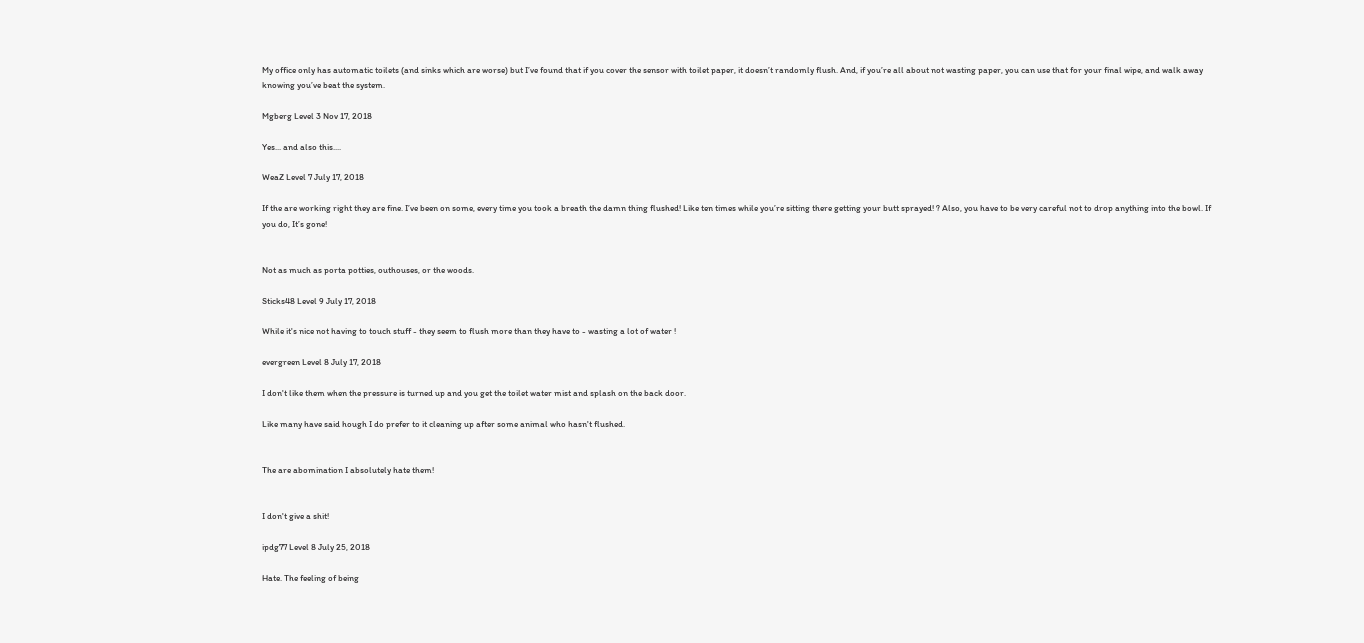My office only has automatic toilets (and sinks which are worse) but I’ve found that if you cover the sensor with toilet paper, it doesn’t randomly flush. And, if you’re all about not wasting paper, you can use that for your final wipe, and walk away knowing you’ve beat the system.

Mgberg Level 3 Nov 17, 2018

Yes... and also this....

WeaZ Level 7 July 17, 2018

If the are working right they are fine. I’ve been on some, every time you took a breath the damn thing flushed! Like ten times while you’re sitting there getting your butt sprayed! ? Also, you have to be very careful not to drop anything into the bowl. If you do, It’s gone!


Not as much as porta potties, outhouses, or the woods.

Sticks48 Level 9 July 17, 2018

While it's nice not having to touch stuff - they seem to flush more than they have to - wasting a lot of water !

evergreen Level 8 July 17, 2018

I don't like them when the pressure is turned up and you get the toilet water mist and splash on the back door.

Like many have said hough I do prefer to it cleaning up after some animal who hasn't flushed.


The are abomination I absolutely hate them!


I don't give a shit!

ipdg77 Level 8 July 25, 2018

Hate. The feeling of being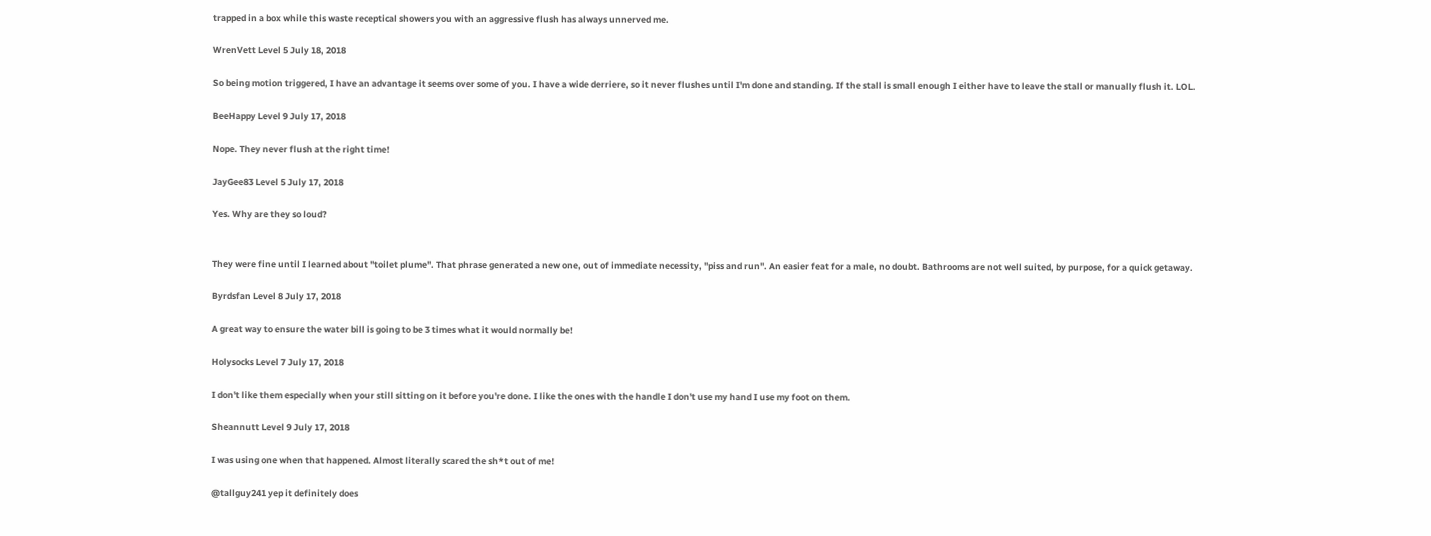trapped in a box while this waste receptical showers you with an aggressive flush has always unnerved me.

WrenVett Level 5 July 18, 2018

So being motion triggered, I have an advantage it seems over some of you. I have a wide derriere, so it never flushes until I'm done and standing. If the stall is small enough I either have to leave the stall or manually flush it. LOL.

BeeHappy Level 9 July 17, 2018

Nope. They never flush at the right time!

JayGee83 Level 5 July 17, 2018

Yes. Why are they so loud?


They were fine until I learned about "toilet plume". That phrase generated a new one, out of immediate necessity, "piss and run". An easier feat for a male, no doubt. Bathrooms are not well suited, by purpose, for a quick getaway.

Byrdsfan Level 8 July 17, 2018

A great way to ensure the water bill is going to be 3 times what it would normally be!

Holysocks Level 7 July 17, 2018

I don't like them especially when your still sitting on it before you're done. I like the ones with the handle I don't use my hand I use my foot on them.

Sheannutt Level 9 July 17, 2018

I was using one when that happened. Almost literally scared the sh*t out of me!

@tallguy241 yep it definitely does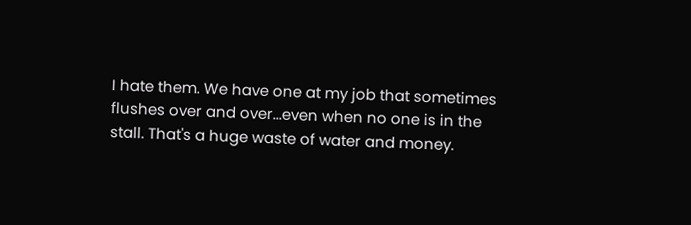I hate them. We have one at my job that sometimes flushes over and over...even when no one is in the stall. That's a huge waste of water and money.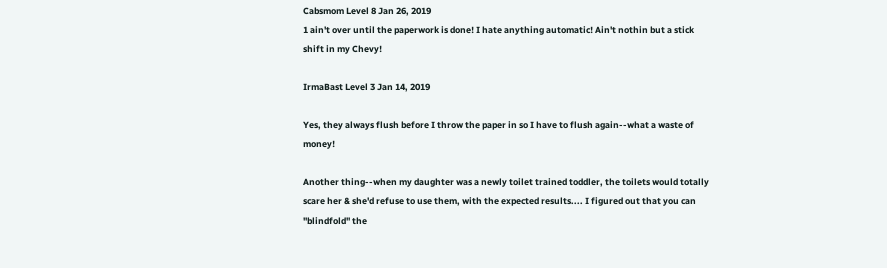Cabsmom Level 8 Jan 26, 2019
1 ain't over until the paperwork is done! I hate anything automatic! Ain't nothin but a stick shift in my Chevy!

IrmaBast Level 3 Jan 14, 2019

Yes, they always flush before I throw the paper in so I have to flush again--what a waste of money!

Another thing--when my daughter was a newly toilet trained toddler, the toilets would totally scare her & she'd refuse to use them, with the expected results.... I figured out that you can "blindfold" the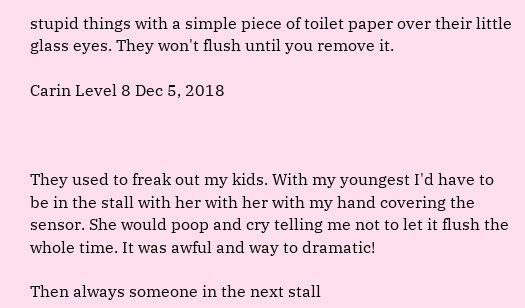stupid things with a simple piece of toilet paper over their little glass eyes. They won't flush until you remove it.

Carin Level 8 Dec 5, 2018



They used to freak out my kids. With my youngest I'd have to be in the stall with her with her with my hand covering the sensor. She would poop and cry telling me not to let it flush the whole time. It was awful and way to dramatic!

Then always someone in the next stall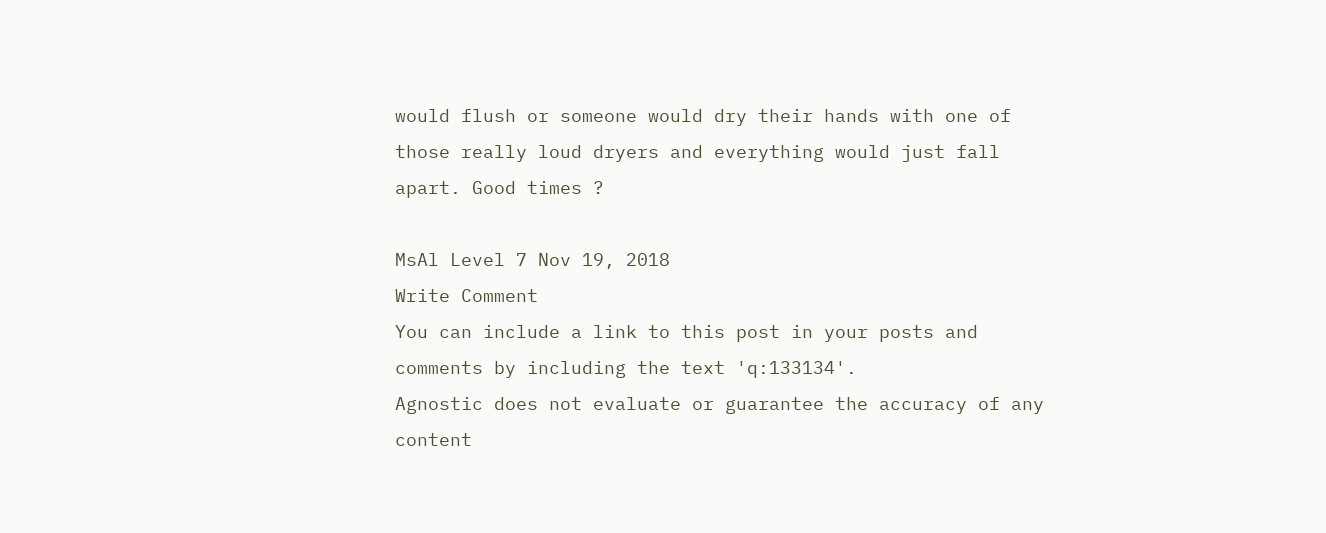would flush or someone would dry their hands with one of those really loud dryers and everything would just fall apart. Good times ?

MsAl Level 7 Nov 19, 2018
Write Comment
You can include a link to this post in your posts and comments by including the text 'q:133134'.
Agnostic does not evaluate or guarantee the accuracy of any content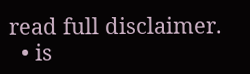read full disclaimer.
  • is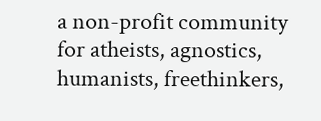a non-profit community for atheists, agnostics, humanists, freethinkers,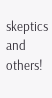skeptics and others!